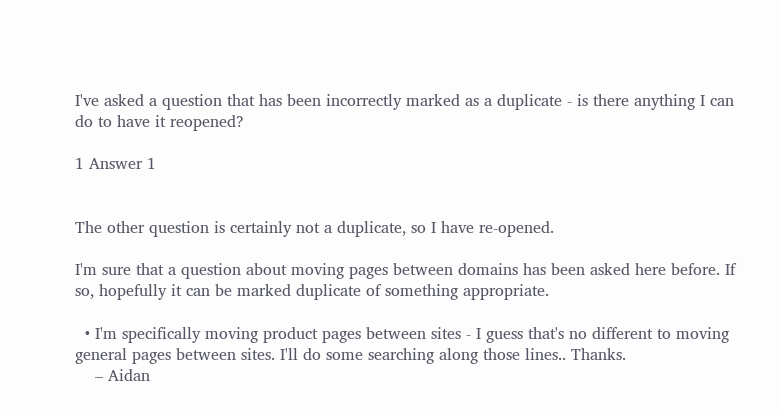I've asked a question that has been incorrectly marked as a duplicate - is there anything I can do to have it reopened?

1 Answer 1


The other question is certainly not a duplicate, so I have re-opened.

I'm sure that a question about moving pages between domains has been asked here before. If so, hopefully it can be marked duplicate of something appropriate.

  • I'm specifically moving product pages between sites - I guess that's no different to moving general pages between sites. I'll do some searching along those lines.. Thanks.
    – Aidan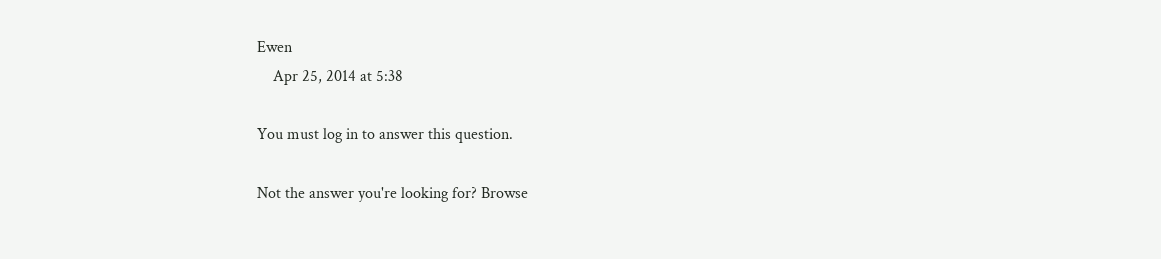Ewen
    Apr 25, 2014 at 5:38

You must log in to answer this question.

Not the answer you're looking for? Browse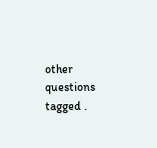other questions tagged .